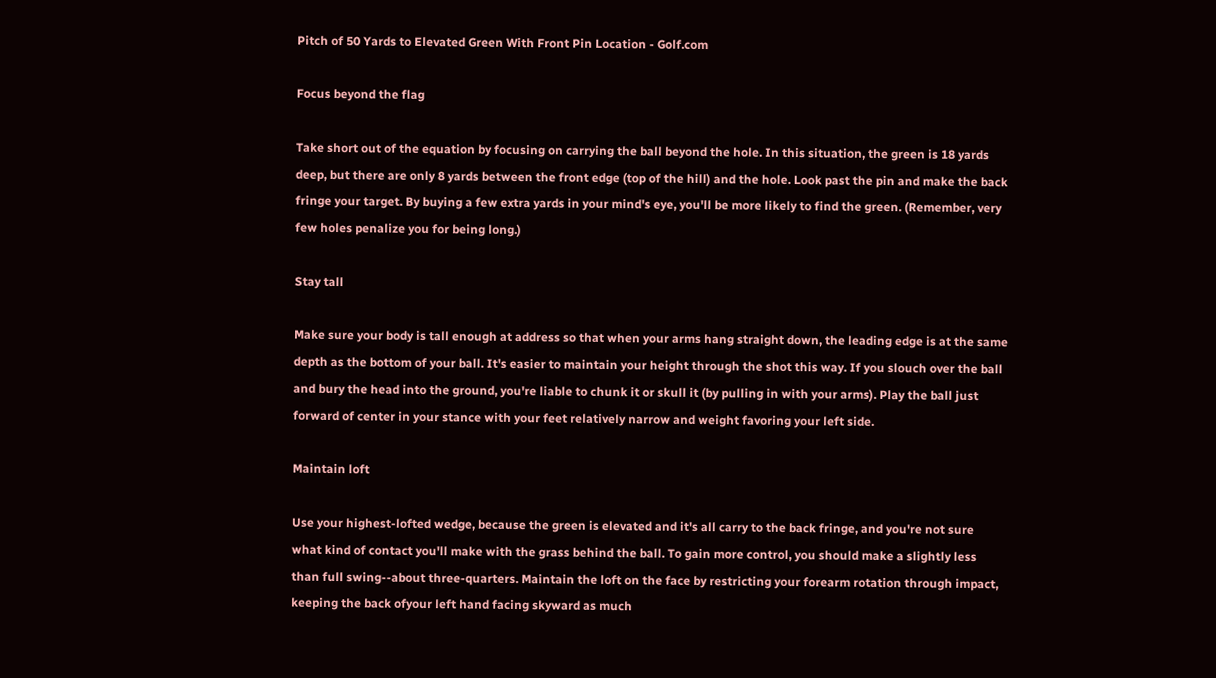Pitch of 50 Yards to Elevated Green With Front Pin Location - Golf.com

Focus beyond the flag

Take short out of the equation by focusing on carrying the ball beyond the hole. In this situation, the green is 18 yards deep, but there are only 8 yards between the front edge (top of the hill) and the hole. Look past the pin and make the back fringe your target. By buying a few extra yards in your mind's eye, you'll be more likely to find the green. (Remember, very few holes penalize you for being long.)

Stay tall

Make sure your body is tall enough at address so that when your arms hang straight down, the leading edge is at the same depth as the bottom of your ball. It's easier to maintain your height through the shot this way. If you slouch over the ball and bury the head into the ground, you're liable to chunk it or skull it (by pulling in with your arms). Play the ball just forward of center in your stance with your feet relatively narrow and weight favoring your left side.

Maintain loft

Use your highest-lofted wedge, because the green is elevated and it's all carry to the back fringe, and you're not sure what kind of contact you'll make with the grass behind the ball. To gain more control, you should make a slightly less than full swing--about three-quarters. Maintain the loft on the face by restricting your forearm rotation through impact, keeping the back ofyour left hand facing skyward as much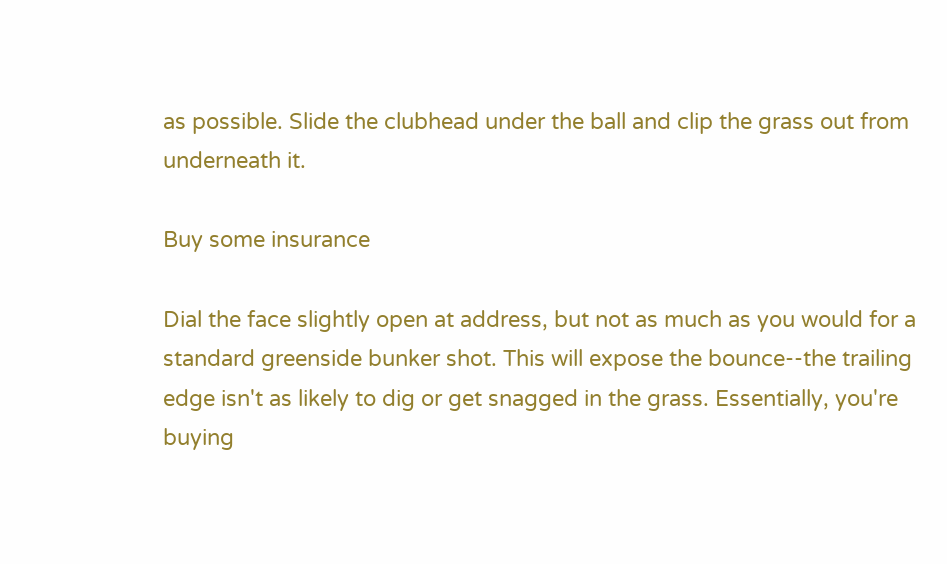as possible. Slide the clubhead under the ball and clip the grass out from underneath it.

Buy some insurance

Dial the face slightly open at address, but not as much as you would for a standard greenside bunker shot. This will expose the bounce--the trailing edge isn't as likely to dig or get snagged in the grass. Essentially, you're buying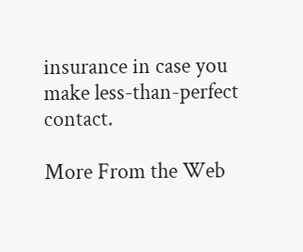insurance in case you make less-than-perfect contact.

More From the Web